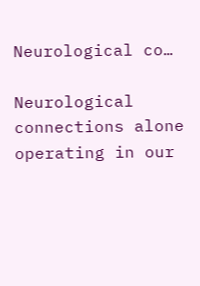Neurological co…

Neurological connections alone operating in our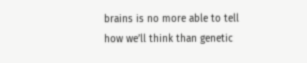brains is no more able to tell how we’ll think than genetic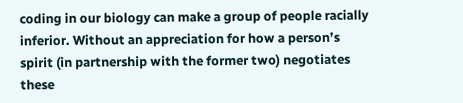coding in our biology can make a group of people racially inferior. Without an appreciation for how a person’s spirit (in partnership with the former two) negotiates these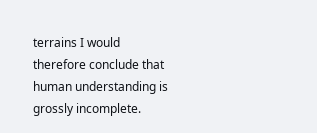terrains I would therefore conclude that human understanding is grossly incomplete.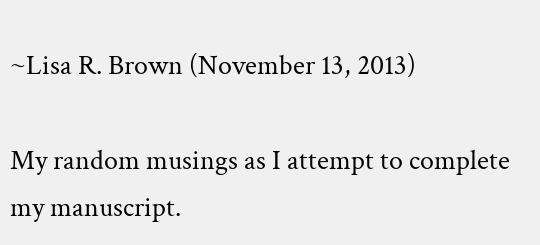~Lisa R. Brown (November 13, 2013)

My random musings as I attempt to complete my manuscript.